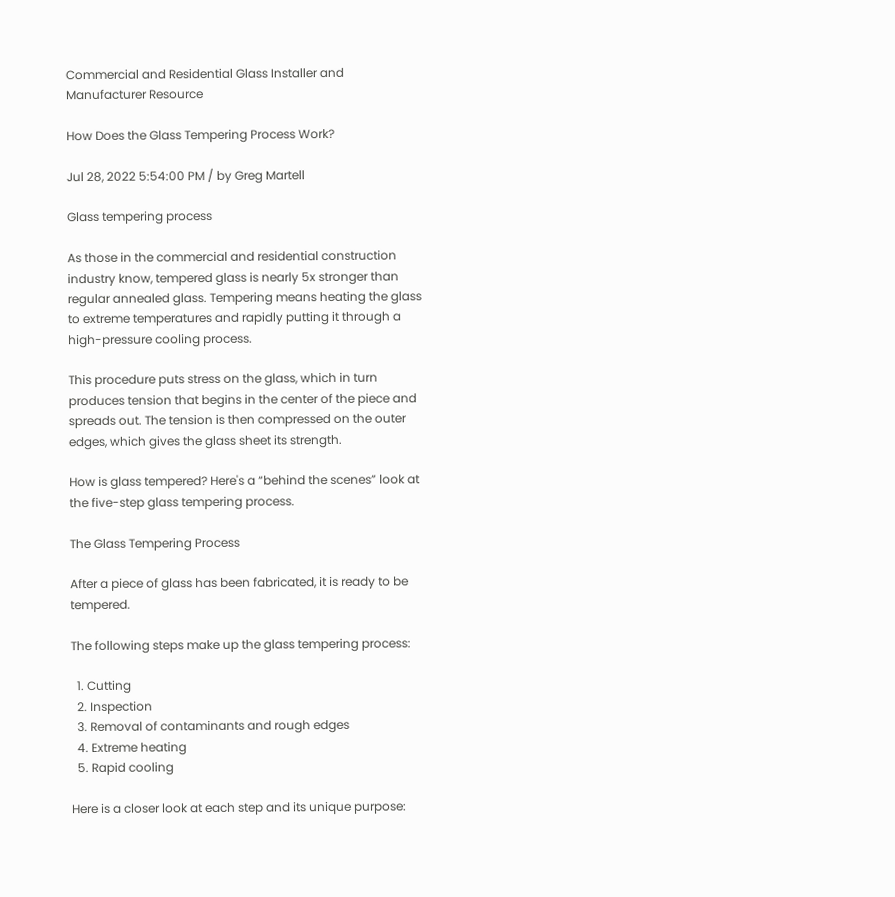Commercial and Residential Glass Installer and Manufacturer Resource

How Does the Glass Tempering Process Work?

Jul 28, 2022 5:54:00 PM / by Greg Martell

Glass tempering process

As those in the commercial and residential construction industry know, tempered glass is nearly 5x stronger than regular annealed glass. Tempering means heating the glass to extreme temperatures and rapidly putting it through a high-pressure cooling process.

This procedure puts stress on the glass, which in turn produces tension that begins in the center of the piece and spreads out. The tension is then compressed on the outer edges, which gives the glass sheet its strength.

How is glass tempered? Here's a “behind the scenes” look at the five-step glass tempering process.

The Glass Tempering Process

After a piece of glass has been fabricated, it is ready to be tempered.

The following steps make up the glass tempering process:

  1. Cutting
  2. Inspection
  3. Removal of contaminants and rough edges
  4. Extreme heating
  5. Rapid cooling

Here is a closer look at each step and its unique purpose: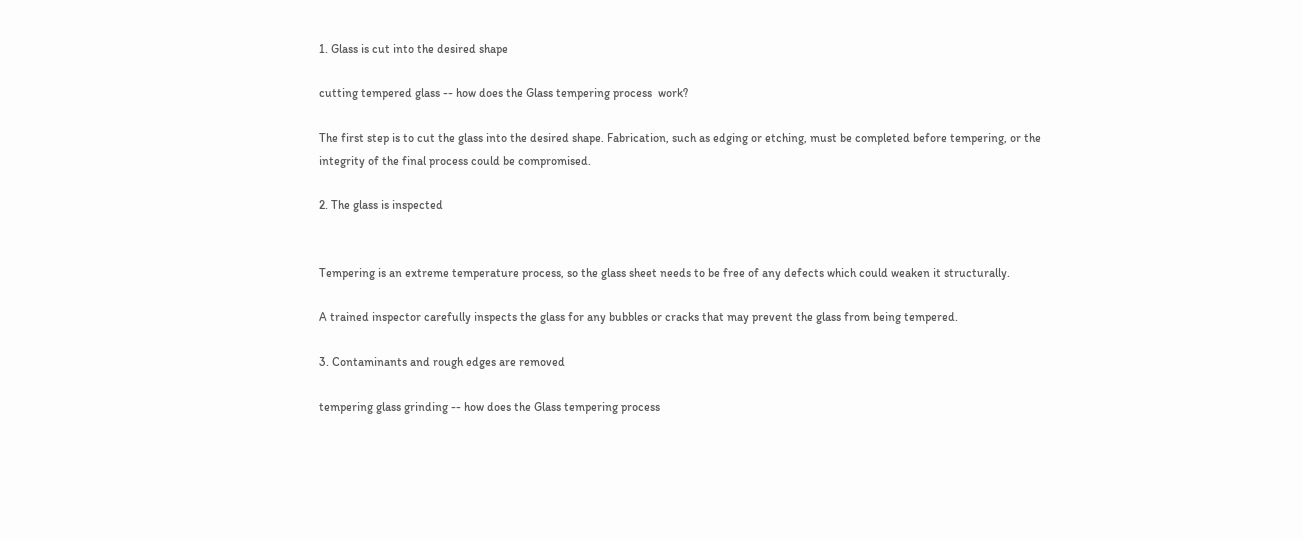1. Glass is cut into the desired shape

cutting tempered glass -- how does the Glass tempering process  work?

The first step is to cut the glass into the desired shape. Fabrication, such as edging or etching, must be completed before tempering, or the integrity of the final process could be compromised.

2. The glass is inspected


Tempering is an extreme temperature process, so the glass sheet needs to be free of any defects which could weaken it structurally.

A trained inspector carefully inspects the glass for any bubbles or cracks that may prevent the glass from being tempered.

3. Contaminants and rough edges are removed

tempering glass grinding -- how does the Glass tempering process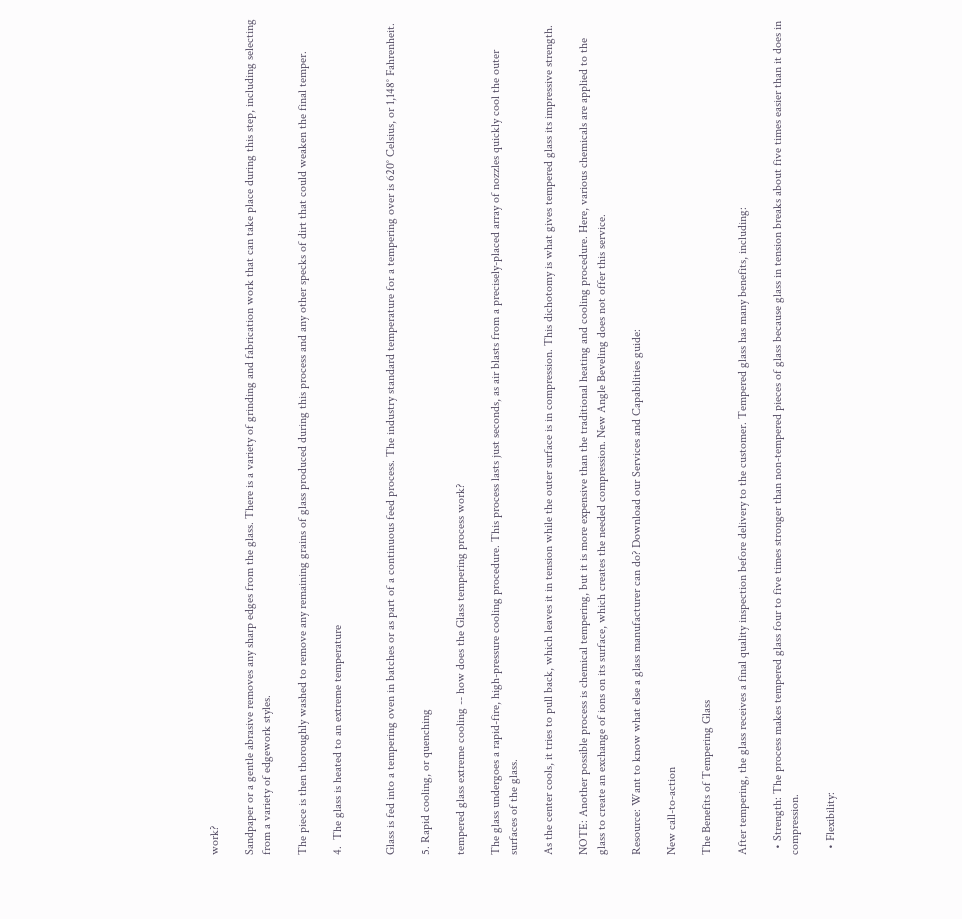work?

Sandpaper or a gentle abrasive removes any sharp edges from the glass. There is a variety of grinding and fabrication work that can take place during this step, including selecting from a variety of edgework styles.

The piece is then thoroughly washed to remove any remaining grains of glass produced during this process and any other specks of dirt that could weaken the final temper.

4.  The glass is heated to an extreme temperature


Glass is fed into a tempering oven in batches or as part of a continuous feed process. The industry standard temperature for a tempering over is 620° Celsius, or 1,148° Fahrenheit.

5. Rapid cooling, or quenching

tempered glass extreme cooling -- how does the Glass tempering process work?

The glass undergoes a rapid-fire, high-pressure cooling procedure. This process lasts just seconds, as air blasts from a precisely-placed array of nozzles quickly cool the outer surfaces of the glass.

As the center cools, it tries to pull back, which leaves it in tension while the outer surface is in compression. This dichotomy is what gives tempered glass its impressive strength.

NOTE: Another possible process is chemical tempering, but it is more expensive than the traditional heating and cooling procedure. Here, various chemicals are applied to the glass to create an exchange of ions on its surface, which creates the needed compression. New Angle Beveling does not offer this service.

Resource: Want to know what else a glass manufacturer can do? Download our Services and Capabilities guide:

New call-to-action

The Benefits of Tempering Glass

After tempering, the glass receives a final quality inspection before delivery to the customer. Tempered glass has many benefits, including:

  • Strength: The process makes tempered glass four to five times stronger than non-tempered pieces of glass because glass in tension breaks about five times easier than it does in compression.

  • Flexibility: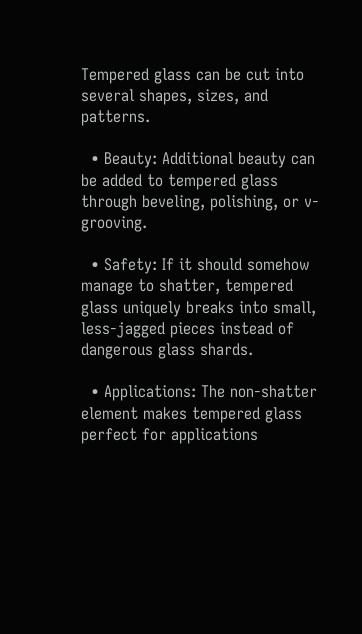Tempered glass can be cut into several shapes, sizes, and patterns.

  • Beauty: Additional beauty can be added to tempered glass through beveling, polishing, or v-grooving.

  • Safety: If it should somehow manage to shatter, tempered glass uniquely breaks into small, less-jagged pieces instead of dangerous glass shards.

  • Applications: The non-shatter element makes tempered glass perfect for applications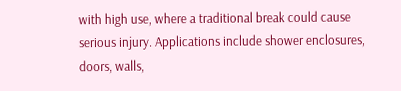with high use, where a traditional break could cause serious injury. Applications include shower enclosures, doors, walls,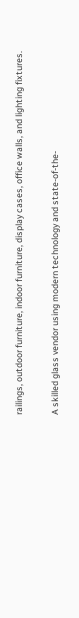railings, outdoor furniture, indoor furniture, display cases, office walls, and lighting fixtures.

A skilled glass vendor using modern technology and state-of-the-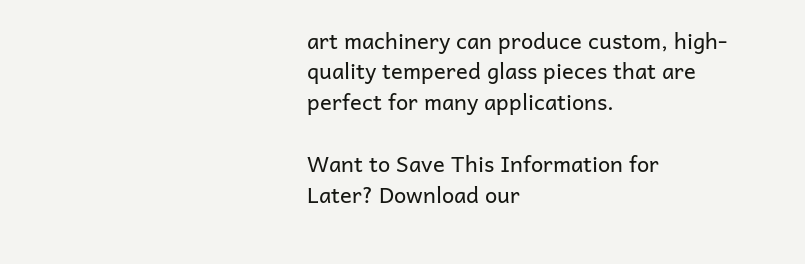art machinery can produce custom, high-quality tempered glass pieces that are perfect for many applications.

Want to Save This Information for Later? Download our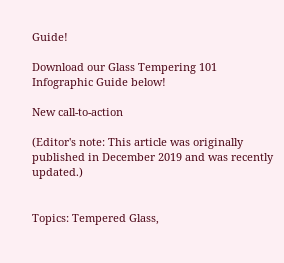Guide!

Download our Glass Tempering 101 Infographic Guide below!

New call-to-action

(Editor's note: This article was originally published in December 2019 and was recently updated.)


Topics: Tempered Glass,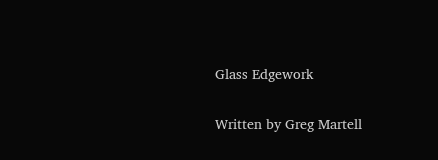Glass Edgework

Written by Greg Martell